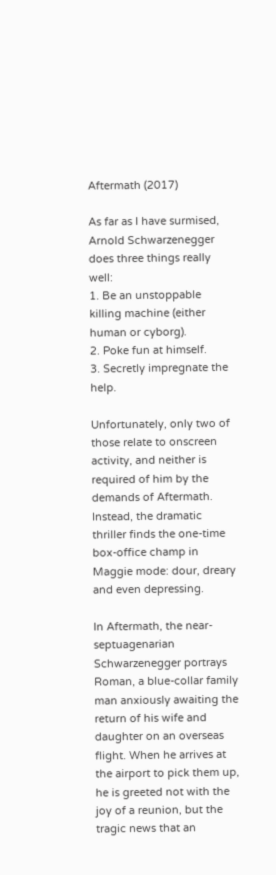Aftermath (2017)

As far as I have surmised, Arnold Schwarzenegger does three things really well:
1. Be an unstoppable killing machine (either human or cyborg).
2. Poke fun at himself.
3. Secretly impregnate the help.

Unfortunately, only two of those relate to onscreen activity, and neither is required of him by the demands of Aftermath. Instead, the dramatic thriller finds the one-time box-office champ in Maggie mode: dour, dreary and even depressing.

In Aftermath, the near-septuagenarian Schwarzenegger portrays Roman, a blue-collar family man anxiously awaiting the return of his wife and daughter on an overseas flight. When he arrives at the airport to pick them up, he is greeted not with the joy of a reunion, but the tragic news that an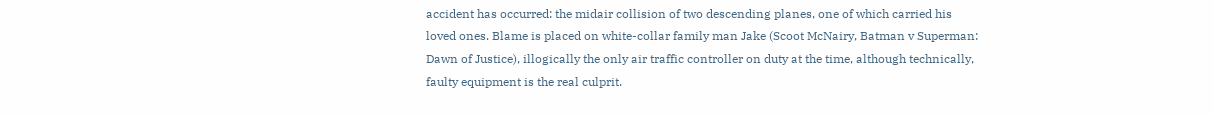accident has occurred: the midair collision of two descending planes, one of which carried his loved ones. Blame is placed on white-collar family man Jake (Scoot McNairy, Batman v Superman: Dawn of Justice), illogically the only air traffic controller on duty at the time, although technically, faulty equipment is the real culprit.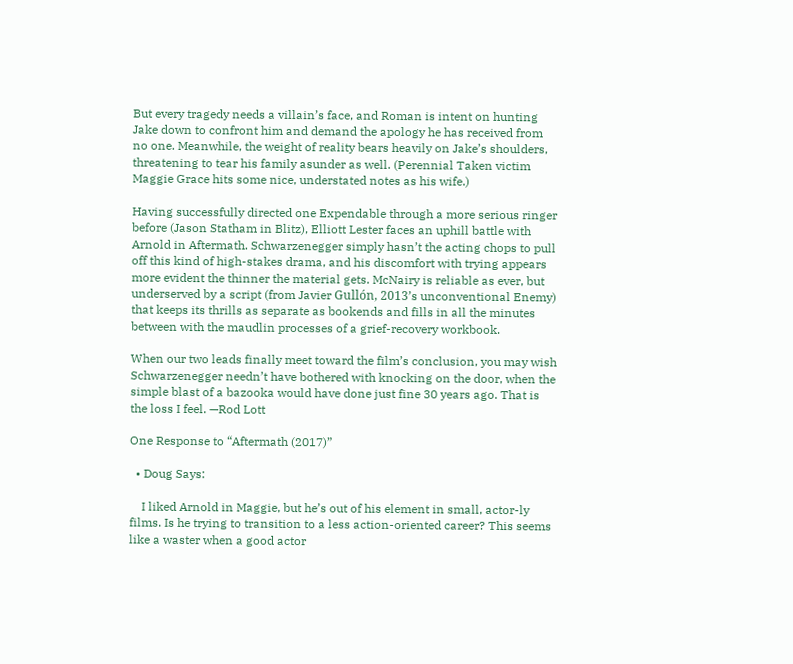But every tragedy needs a villain’s face, and Roman is intent on hunting Jake down to confront him and demand the apology he has received from no one. Meanwhile, the weight of reality bears heavily on Jake’s shoulders, threatening to tear his family asunder as well. (Perennial Taken victim Maggie Grace hits some nice, understated notes as his wife.)

Having successfully directed one Expendable through a more serious ringer before (Jason Statham in Blitz), Elliott Lester faces an uphill battle with Arnold in Aftermath. Schwarzenegger simply hasn’t the acting chops to pull off this kind of high-stakes drama, and his discomfort with trying appears more evident the thinner the material gets. McNairy is reliable as ever, but underserved by a script (from Javier Gullón, 2013’s unconventional Enemy) that keeps its thrills as separate as bookends and fills in all the minutes between with the maudlin processes of a grief-recovery workbook.

When our two leads finally meet toward the film’s conclusion, you may wish Schwarzenegger needn’t have bothered with knocking on the door, when the simple blast of a bazooka would have done just fine 30 years ago. That is the loss I feel. —Rod Lott

One Response to “Aftermath (2017)”

  • Doug Says:

    I liked Arnold in Maggie, but he’s out of his element in small, actor-ly films. Is he trying to transition to a less action-oriented career? This seems like a waster when a good actor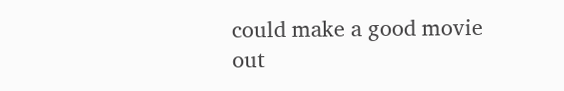could make a good movie out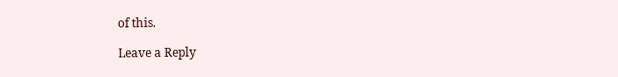of this.

Leave a Reply